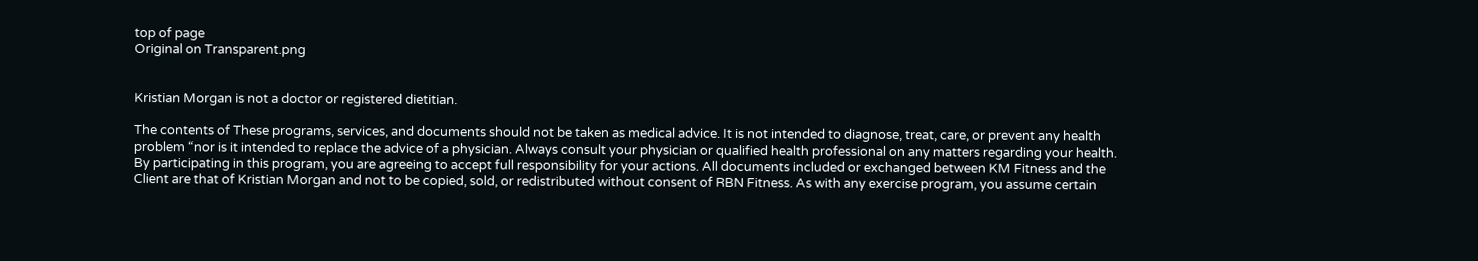top of page
Original on Transparent.png


Kristian Morgan is not a doctor or registered dietitian.

The contents of These programs, services, and documents should not be taken as medical advice. It is not intended to diagnose, treat, care, or prevent any health problem “nor is it intended to replace the advice of a physician. Always consult your physician or qualified health professional on any matters regarding your health. By participating in this program, you are agreeing to accept full responsibility for your actions. All documents included or exchanged between KM Fitness and the Client are that of Kristian Morgan and not to be copied, sold, or redistributed without consent of RBN Fitness. As with any exercise program, you assume certain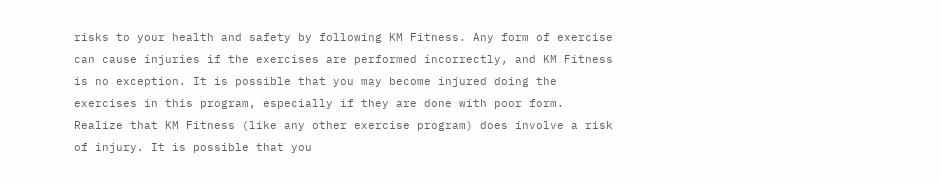risks to your health and safety by following KM Fitness. Any form of exercise can cause injuries if the exercises are performed incorrectly, and KM Fitness is no exception. It is possible that you may become injured doing the exercises in this program, especially if they are done with poor form. Realize that KM Fitness (like any other exercise program) does involve a risk of injury. It is possible that you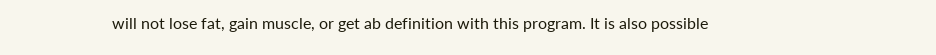will not lose fat, gain muscle, or get ab definition with this program. It is also possible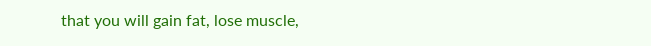that you will gain fat, lose muscle,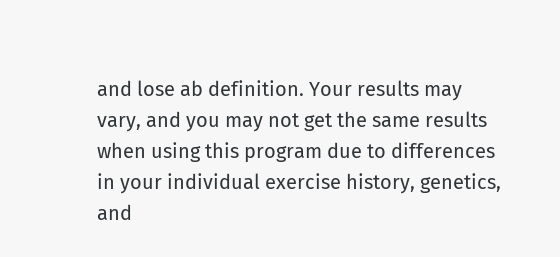and lose ab definition. Your results may vary, and you may not get the same results when using this program due to differences in your individual exercise history, genetics, and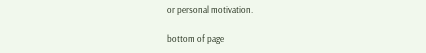or personal motivation.

bottom of page